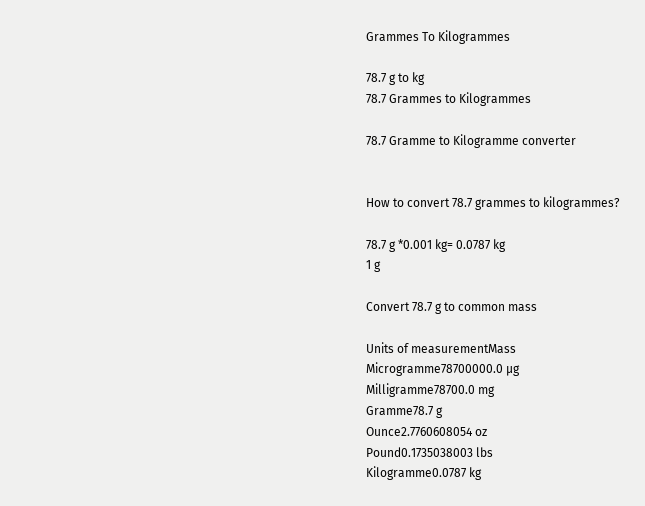Grammes To Kilogrammes

78.7 g to kg
78.7 Grammes to Kilogrammes

78.7 Gramme to Kilogramme converter


How to convert 78.7 grammes to kilogrammes?

78.7 g *0.001 kg= 0.0787 kg
1 g

Convert 78.7 g to common mass

Units of measurementMass
Microgramme78700000.0 µg
Milligramme78700.0 mg
Gramme78.7 g
Ounce2.7760608054 oz
Pound0.1735038003 lbs
Kilogramme0.0787 kg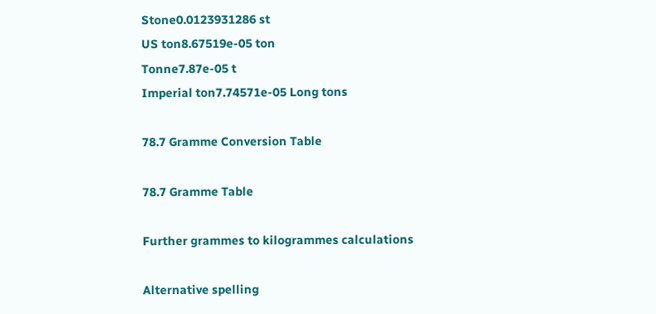Stone0.0123931286 st
US ton8.67519e-05 ton
Tonne7.87e-05 t
Imperial ton7.74571e-05 Long tons

78.7 Gramme Conversion Table

78.7 Gramme Table

Further grammes to kilogrammes calculations

Alternative spelling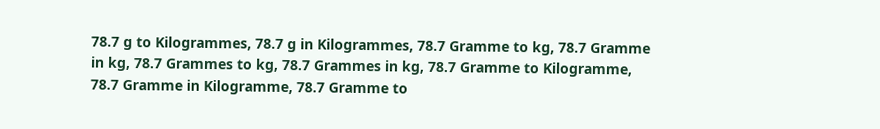78.7 g to Kilogrammes, 78.7 g in Kilogrammes, 78.7 Gramme to kg, 78.7 Gramme in kg, 78.7 Grammes to kg, 78.7 Grammes in kg, 78.7 Gramme to Kilogramme, 78.7 Gramme in Kilogramme, 78.7 Gramme to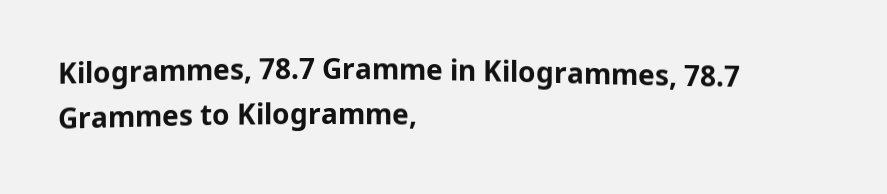Kilogrammes, 78.7 Gramme in Kilogrammes, 78.7 Grammes to Kilogramme,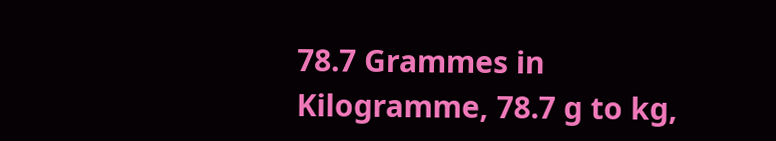78.7 Grammes in Kilogramme, 78.7 g to kg,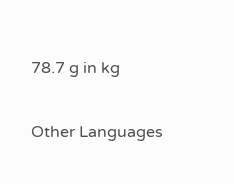78.7 g in kg

Other Languages